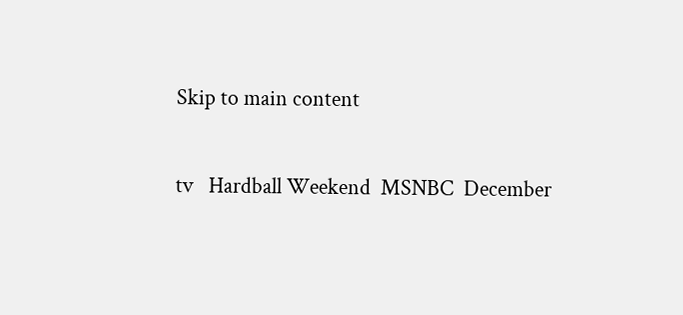Skip to main content

tv   Hardball Weekend  MSNBC  December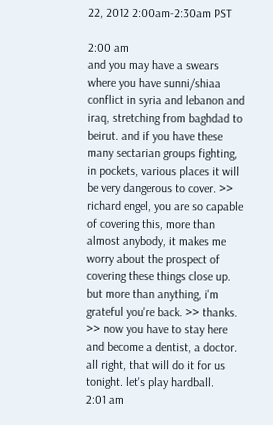22, 2012 2:00am-2:30am PST

2:00 am
and you may have a swears where you have sunni/shiaa conflict in syria and lebanon and iraq, stretching from baghdad to beirut. and if you have these many sectarian groups fighting, in pockets, various places it will be very dangerous to cover. >> richard engel, you are so capable of covering this, more than almost anybody, it makes me worry about the prospect of covering these things close up. but more than anything, i'm grateful you're back. >> thanks. >> now you have to stay here and become a dentist, a doctor. all right, that will do it for us tonight. let's play hardball.
2:01 am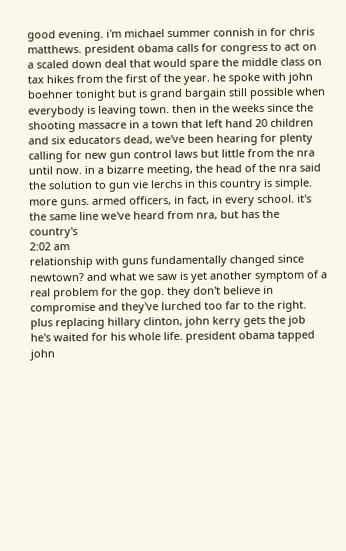good evening. i'm michael summer connish in for chris matthews. president obama calls for congress to act on a scaled down deal that would spare the middle class on tax hikes from the first of the year. he spoke with john boehner tonight but is grand bargain still possible when everybody is leaving town. then in the weeks since the shooting massacre in a town that left hand 20 children and six educators dead, we've been hearing for plenty calling for new gun control laws but little from the nra until now. in a bizarre meeting, the head of the nra said the solution to gun vie lerchs in this country is simple. more guns. armed officers, in fact, in every school. it's the same line we've heard from nra, but has the country's
2:02 am
relationship with guns fundamentally changed since newtown? and what we saw is yet another symptom of a real problem for the gop. they don't believe in compromise and they've lurched too far to the right. plus replacing hillary clinton, john kerry gets the job he's waited for his whole life. president obama tapped john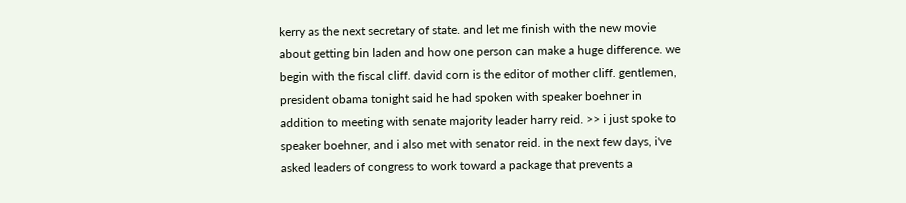kerry as the next secretary of state. and let me finish with the new movie about getting bin laden and how one person can make a huge difference. we begin with the fiscal cliff. david corn is the editor of mother cliff. gentlemen, president obama tonight said he had spoken with speaker boehner in addition to meeting with senate majority leader harry reid. >> i just spoke to speaker boehner, and i also met with senator reid. in the next few days, i've asked leaders of congress to work toward a package that prevents a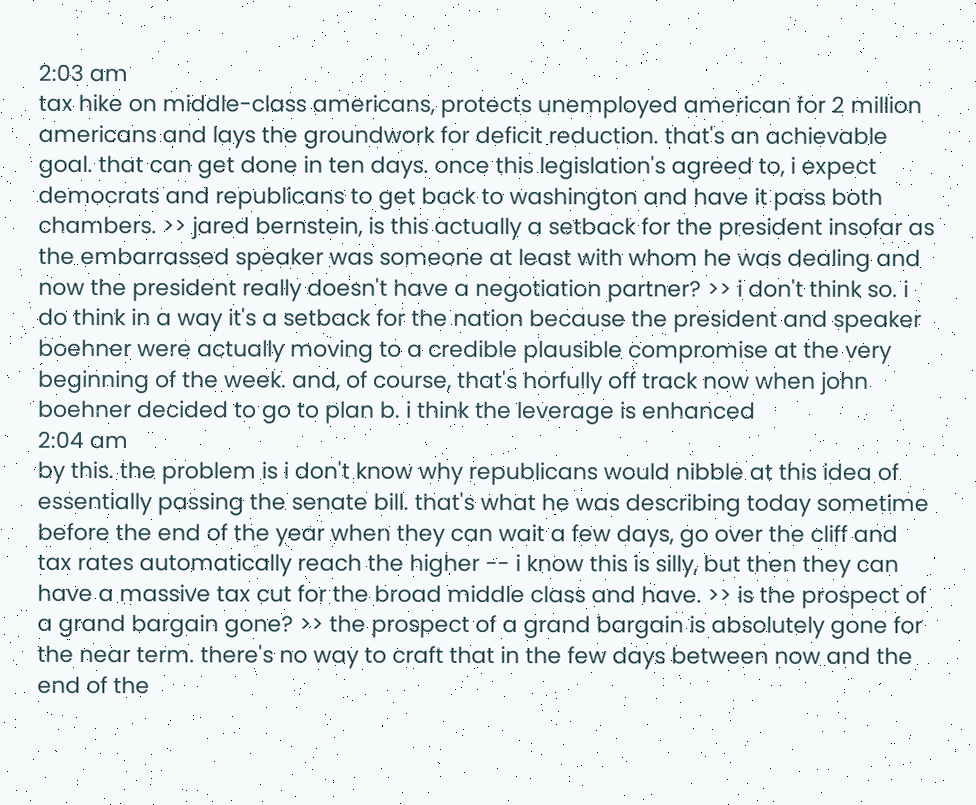2:03 am
tax hike on middle-class americans, protects unemployed american for 2 million americans and lays the groundwork for deficit reduction. that's an achievable goal. that can get done in ten days. once this legislation's agreed to, i expect democrats and republicans to get back to washington and have it pass both chambers. >> jared bernstein, is this actually a setback for the president insofar as the embarrassed speaker was someone at least with whom he was dealing and now the president really doesn't have a negotiation partner? >> i don't think so. i do think in a way it's a setback for the nation because the president and speaker boehner were actually moving to a credible plausible compromise at the very beginning of the week. and, of course, that's horfully off track now when john boehner decided to go to plan b. i think the leverage is enhanced
2:04 am
by this. the problem is i don't know why republicans would nibble at this idea of essentially passing the senate bill. that's what he was describing today sometime before the end of the year when they can wait a few days, go over the cliff and tax rates automatically reach the higher -- i know this is silly, but then they can have a massive tax cut for the broad middle class and have. >> is the prospect of a grand bargain gone? >> the prospect of a grand bargain is absolutely gone for the near term. there's no way to craft that in the few days between now and the end of the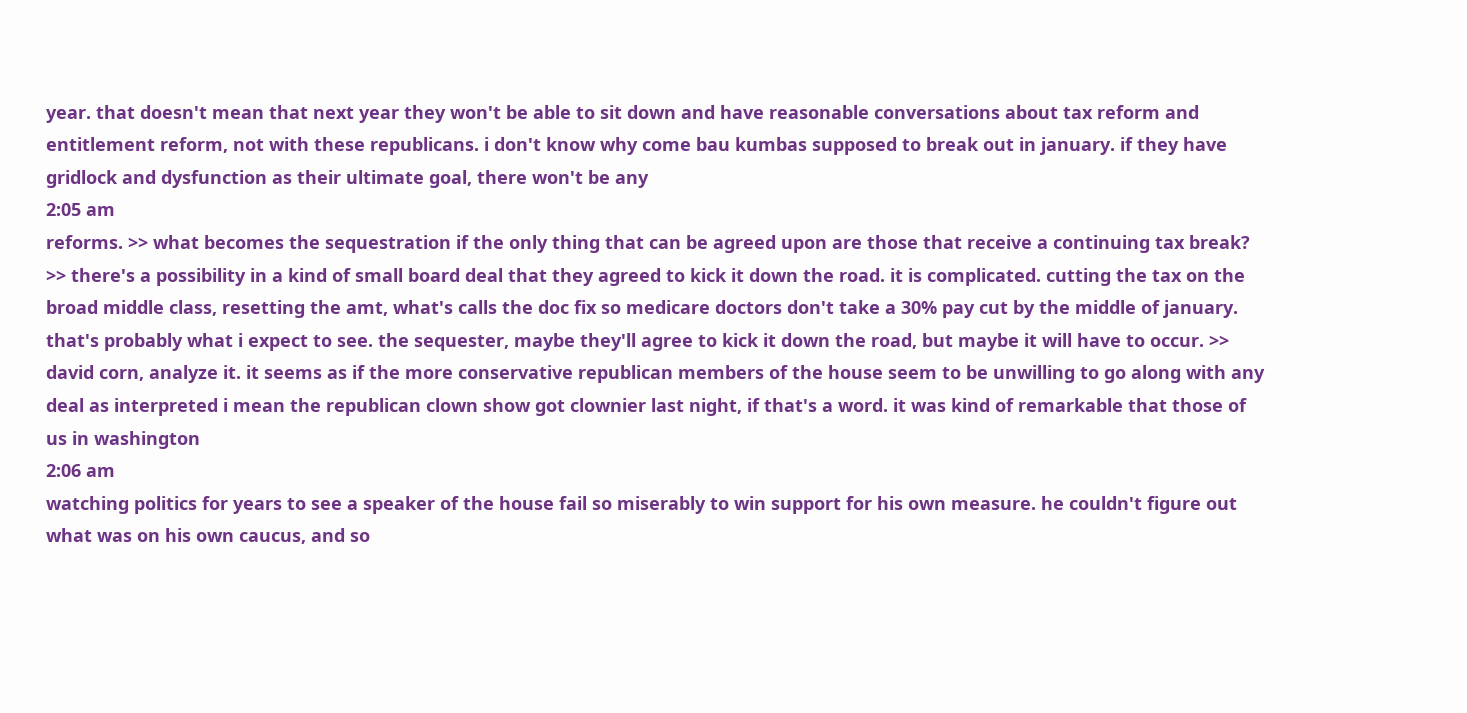year. that doesn't mean that next year they won't be able to sit down and have reasonable conversations about tax reform and entitlement reform, not with these republicans. i don't know why come bau kumbas supposed to break out in january. if they have gridlock and dysfunction as their ultimate goal, there won't be any
2:05 am
reforms. >> what becomes the sequestration if the only thing that can be agreed upon are those that receive a continuing tax break? >> there's a possibility in a kind of small board deal that they agreed to kick it down the road. it is complicated. cutting the tax on the broad middle class, resetting the amt, what's calls the doc fix so medicare doctors don't take a 30% pay cut by the middle of january. that's probably what i expect to see. the sequester, maybe they'll agree to kick it down the road, but maybe it will have to occur. >> david corn, analyze it. it seems as if the more conservative republican members of the house seem to be unwilling to go along with any deal as interpreted i mean the republican clown show got clownier last night, if that's a word. it was kind of remarkable that those of us in washington
2:06 am
watching politics for years to see a speaker of the house fail so miserably to win support for his own measure. he couldn't figure out what was on his own caucus, and so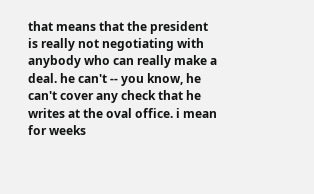that means that the president is really not negotiating with anybody who can really make a deal. he can't -- you know, he can't cover any check that he writes at the oval office. i mean for weeks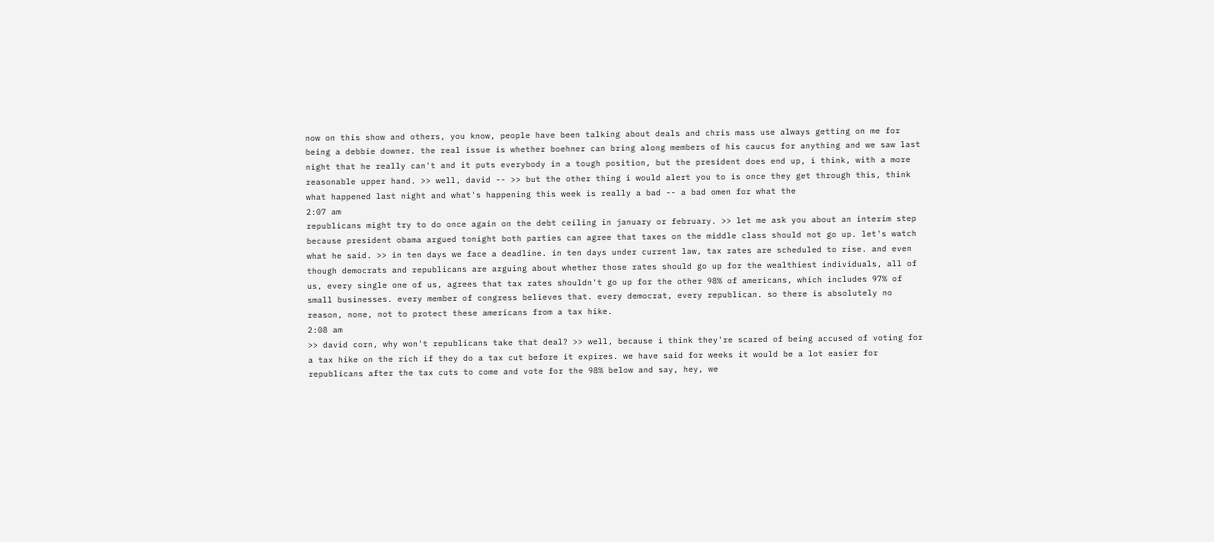now on this show and others, you know, people have been talking about deals and chris mass use always getting on me for being a debbie downer. the real issue is whether boehner can bring along members of his caucus for anything and we saw last night that he really can't and it puts everybody in a tough position, but the president does end up, i think, with a more reasonable upper hand. >> well, david -- >> but the other thing i would alert you to is once they get through this, think what happened last night and what's happening this week is really a bad -- a bad omen for what the
2:07 am
republicans might try to do once again on the debt ceiling in january or february. >> let me ask you about an interim step because president obama argued tonight both parties can agree that taxes on the middle class should not go up. let's watch what he said. >> in ten days we face a deadline. in ten days under current law, tax rates are scheduled to rise. and even though democrats and republicans are arguing about whether those rates should go up for the wealthiest individuals, all of us, every single one of us, agrees that tax rates shouldn't go up for the other 98% of americans, which includes 97% of small businesses. every member of congress believes that. every democrat, every republican. so there is absolutely no reason, none, not to protect these americans from a tax hike.
2:08 am
>> david corn, why won't republicans take that deal? >> well, because i think they're scared of being accused of voting for a tax hike on the rich if they do a tax cut before it expires. we have said for weeks it would be a lot easier for republicans after the tax cuts to come and vote for the 98% below and say, hey, we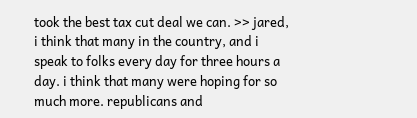took the best tax cut deal we can. >> jared, i think that many in the country, and i speak to folks every day for three hours a day. i think that many were hoping for so much more. republicans and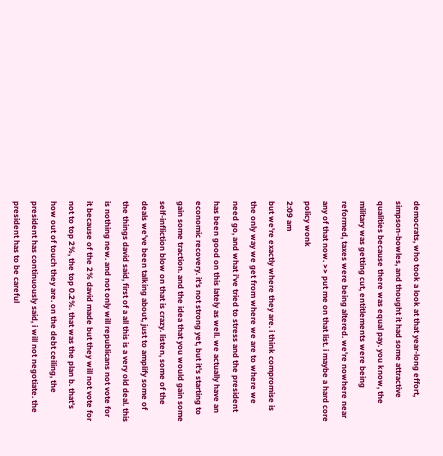democrats, who took a look at that year-long effort, simpson-bowles, and thought it had some attractive qualities because there was equal pay. you know, the military was getting cut, entitlements were being reformed, taxes were being altered. we're nowhere near any of that now. >> put me on that list. i maybe a hard core policy wonk
2:09 am
but we're exactly where they are. i think compromise is the only way we get from where we are to where we need go, and what i've tried to stress and the president has been good on this lately as well. we actually have an economic recovery. it's not strong yet, but it's starting to gain some traction. and the idea that you would gain some self-infliction blow on that is crazy. listen, some of the deals we've been talking about, just to amplify some of the things david said, first of a all this is a very old deal. this is nothing new. and not only will republicans not vote for it because of the 2% david made but they will not vote for not to top 2%, the top 0.2%. that was the plan b. that's how out of touch they are. on the debt ceiling, the president has continuously said, i will not negotiate. the president has to be careful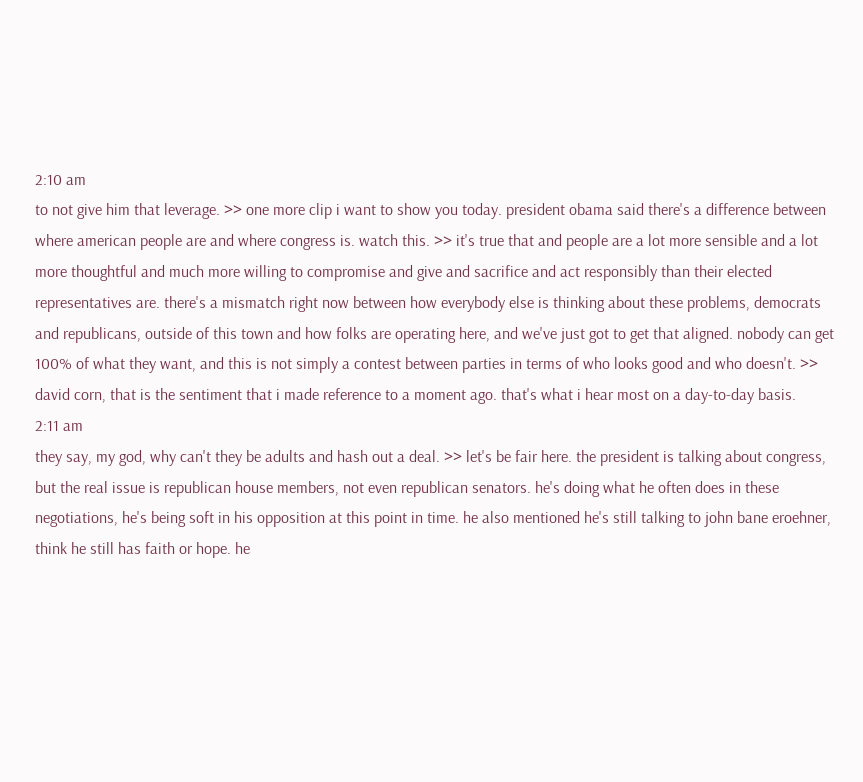2:10 am
to not give him that leverage. >> one more clip i want to show you today. president obama said there's a difference between where american people are and where congress is. watch this. >> it's true that and people are a lot more sensible and a lot more thoughtful and much more willing to compromise and give and sacrifice and act responsibly than their elected representatives are. there's a mismatch right now between how everybody else is thinking about these problems, democrats and republicans, outside of this town and how folks are operating here, and we've just got to get that aligned. nobody can get 100% of what they want, and this is not simply a contest between parties in terms of who looks good and who doesn't. >> david corn, that is the sentiment that i made reference to a moment ago. that's what i hear most on a day-to-day basis.
2:11 am
they say, my god, why can't they be adults and hash out a deal. >> let's be fair here. the president is talking about congress, but the real issue is republican house members, not even republican senators. he's doing what he often does in these negotiations, he's being soft in his opposition at this point in time. he also mentioned he's still talking to john bane eroehner, think he still has faith or hope. he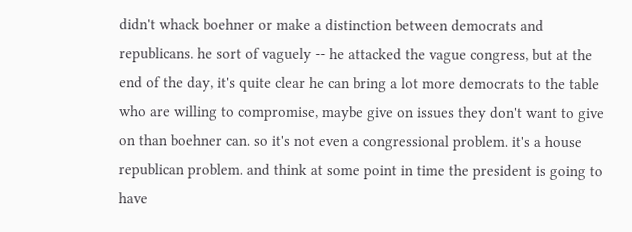didn't whack boehner or make a distinction between democrats and republicans. he sort of vaguely -- he attacked the vague congress, but at the end of the day, it's quite clear he can bring a lot more democrats to the table who are willing to compromise, maybe give on issues they don't want to give on than boehner can. so it's not even a congressional problem. it's a house republican problem. and think at some point in time the president is going to have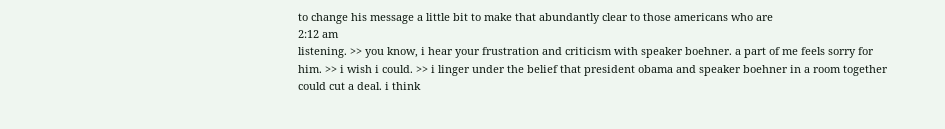to change his message a little bit to make that abundantly clear to those americans who are
2:12 am
listening. >> you know, i hear your frustration and criticism with speaker boehner. a part of me feels sorry for him. >> i wish i could. >> i linger under the belief that president obama and speaker boehner in a room together could cut a deal. i think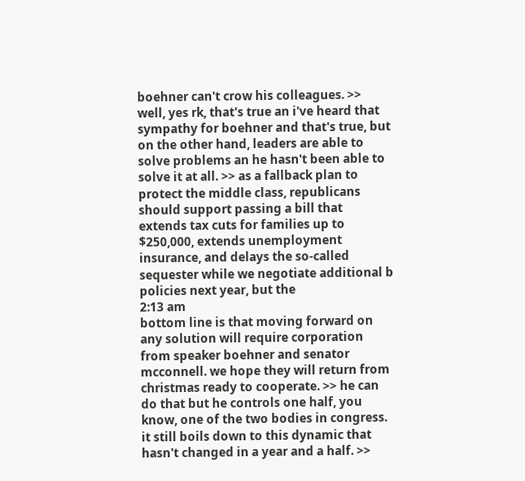boehner can't crow his colleagues. >> well, yes rk, that's true an i've heard that sympathy for boehner and that's true, but on the other hand, leaders are able to solve problems an he hasn't been able to solve it at all. >> as a fallback plan to protect the middle class, republicans should support passing a bill that extends tax cuts for families up to $250,000, extends unemployment insurance, and delays the so-called sequester while we negotiate additional b policies next year, but the
2:13 am
bottom line is that moving forward on any solution will require corporation from speaker boehner and senator mcconnell. we hope they will return from christmas ready to cooperate. >> he can do that but he controls one half, you know, one of the two bodies in congress. it still boils down to this dynamic that hasn't changed in a year and a half. >>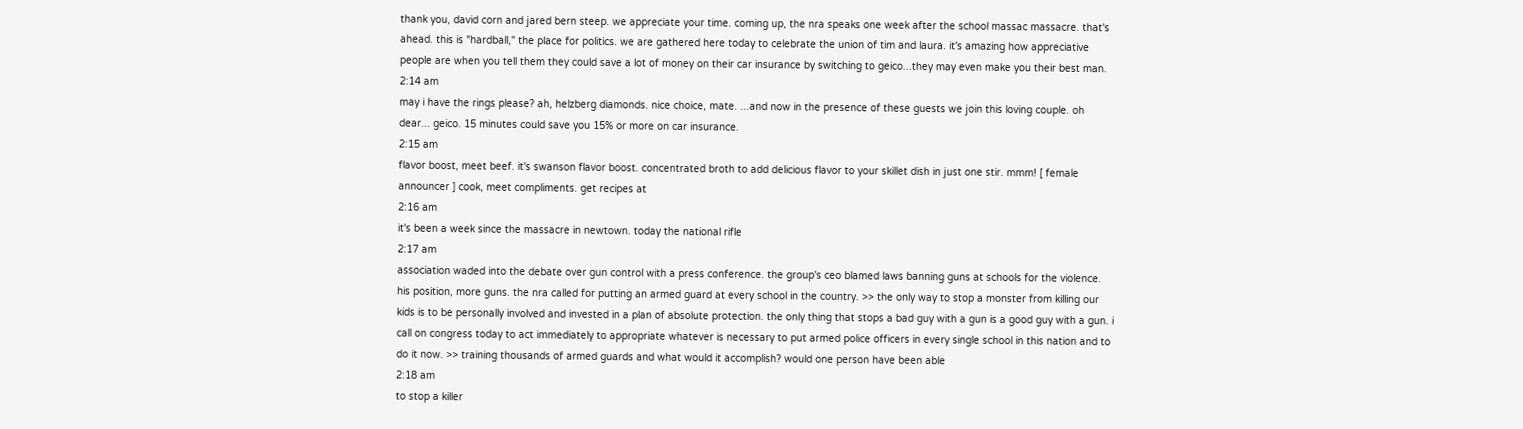thank you, david corn and jared bern steep. we appreciate your time. coming up, the nra speaks one week after the school massac massacre. that's ahead. this is "hardball," the place for politics. we are gathered here today to celebrate the union of tim and laura. it's amazing how appreciative people are when you tell them they could save a lot of money on their car insurance by switching to geico...they may even make you their best man.
2:14 am
may i have the rings please? ah, helzberg diamonds. nice choice, mate. ...and now in the presence of these guests we join this loving couple. oh dear... geico. 15 minutes could save you 15% or more on car insurance.
2:15 am
flavor boost, meet beef. it's swanson flavor boost. concentrated broth to add delicious flavor to your skillet dish in just one stir. mmm! [ female announcer ] cook, meet compliments. get recipes at
2:16 am
it's been a week since the massacre in newtown. today the national rifle
2:17 am
association waded into the debate over gun control with a press conference. the group's ceo blamed laws banning guns at schools for the violence. his position, more guns. the nra called for putting an armed guard at every school in the country. >> the only way to stop a monster from killing our kids is to be personally involved and invested in a plan of absolute protection. the only thing that stops a bad guy with a gun is a good guy with a gun. i call on congress today to act immediately to appropriate whatever is necessary to put armed police officers in every single school in this nation and to do it now. >> training thousands of armed guards and what would it accomplish? would one person have been able
2:18 am
to stop a killer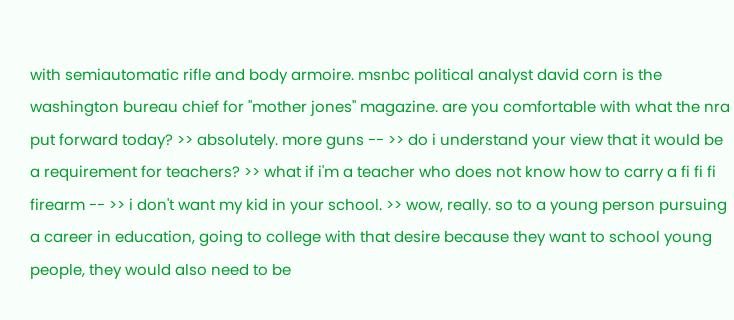with semiautomatic rifle and body armoire. msnbc political analyst david corn is the washington bureau chief for "mother jones" magazine. are you comfortable with what the nra put forward today? >> absolutely. more guns -- >> do i understand your view that it would be a requirement for teachers? >> what if i'm a teacher who does not know how to carry a fi fi fi firearm -- >> i don't want my kid in your school. >> wow, really. so to a young person pursuing a career in education, going to college with that desire because they want to school young people, they would also need to be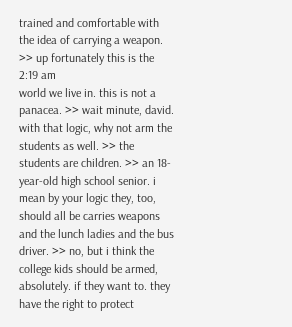trained and comfortable with the idea of carrying a weapon. >> up fortunately this is the
2:19 am
world we live in. this is not a panacea. >> wait minute, david. with that logic, why not arm the students as well. >> the students are children. >> an 18-year-old high school senior. i mean by your logic they, too, should all be carries weapons and the lunch ladies and the bus driver. >> no, but i think the college kids should be armed, absolutely. if they want to. they have the right to protect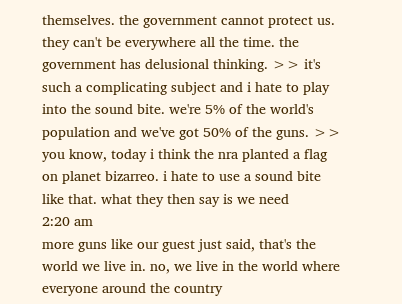themselves. the government cannot protect us. they can't be everywhere all the time. the government has delusional thinking. >> it's such a complicating subject and i hate to play into the sound bite. we're 5% of the world's population and we've got 50% of the guns. >> you know, today i think the nra planted a flag on planet bizarreo. i hate to use a sound bite like that. what they then say is we need
2:20 am
more guns like our guest just said, that's the world we live in. no, we live in the world where everyone around the country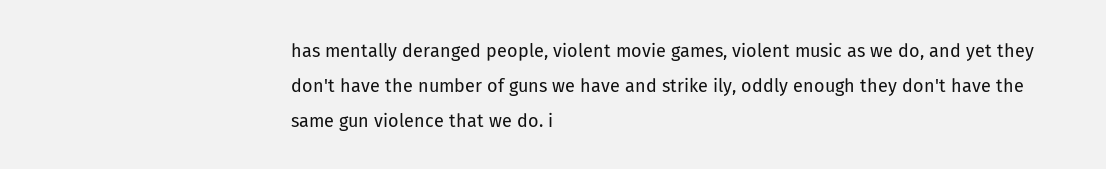has mentally deranged people, violent movie games, violent music as we do, and yet they don't have the number of guns we have and strike ily, oddly enough they don't have the same gun violence that we do. i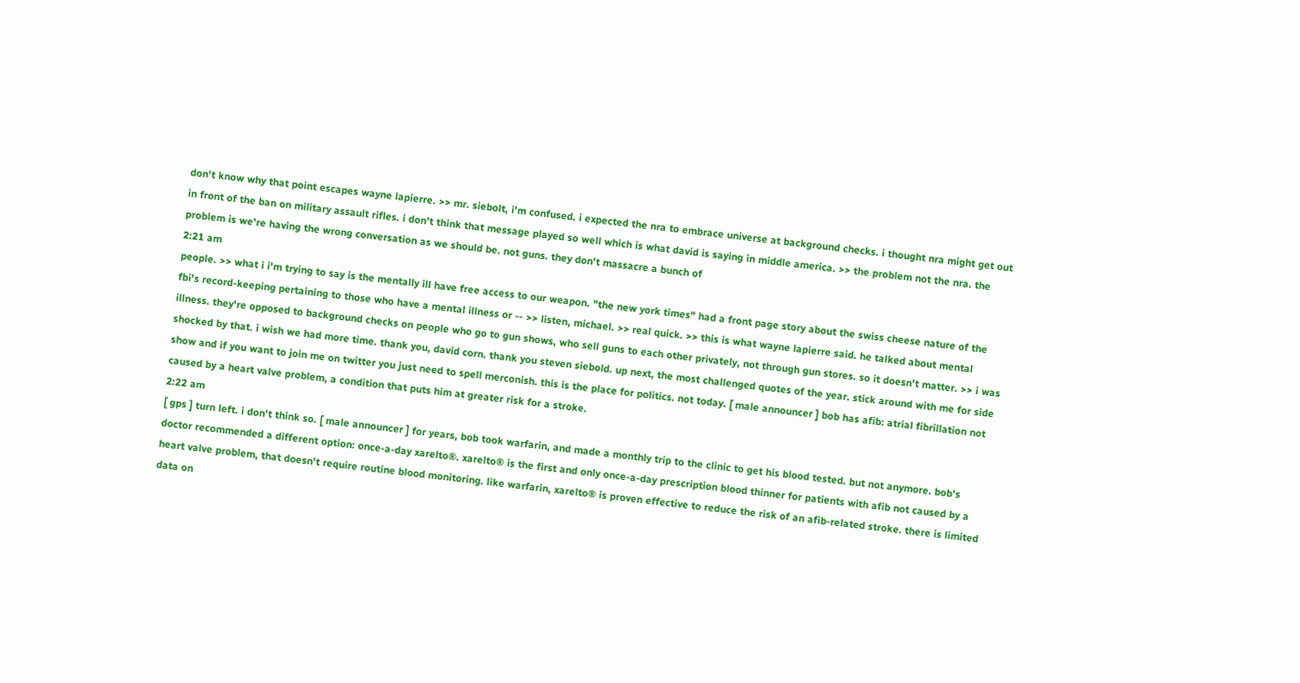don't know why that point escapes wayne lapierre. >> mr. siebolt, i'm confused. i expected the nra to embrace universe at background checks. i thought nra might get out in front of the ban on military assault rifles. i don't think that message played so well which is what david is saying in middle america. >> the problem not the nra. the problem is we're having the wrong conversation as we should be. not guns. they don't massacre a bunch of
2:21 am
people. >> what i i'm trying to say is the mentally ill have free access to our weapon. "the new york times" had a front page story about the swiss cheese nature of the fbi's record-keeping pertaining to those who have a mental illness or -- >> listen, michael. >> real quick. >> this is what wayne lapierre said. he talked about mental illness. they're opposed to background checks on people who go to gun shows, who sell guns to each other privately, not through gun stores. so it doesn't matter. >> i was shocked by that. i wish we had more time. thank you, david corn. thank you steven siebold. up next, the most challenged quotes of the year. stick around with me for side show and if you want to join me on twitter you just need to spell merconish. this is the place for politics. not today. [ male announcer ] bob has afib: atrial fibrillation not caused by a heart valve problem, a condition that puts him at greater risk for a stroke.
2:22 am
[ gps ] turn left. i don't think so. [ male announcer ] for years, bob took warfarin, and made a monthly trip to the clinic to get his blood tested. but not anymore. bob's doctor recommended a different option: once-a-day xarelto®. xarelto® is the first and only once-a-day prescription blood thinner for patients with afib not caused by a heart valve problem, that doesn't require routine blood monitoring. like warfarin, xarelto® is proven effective to reduce the risk of an afib-related stroke. there is limited data on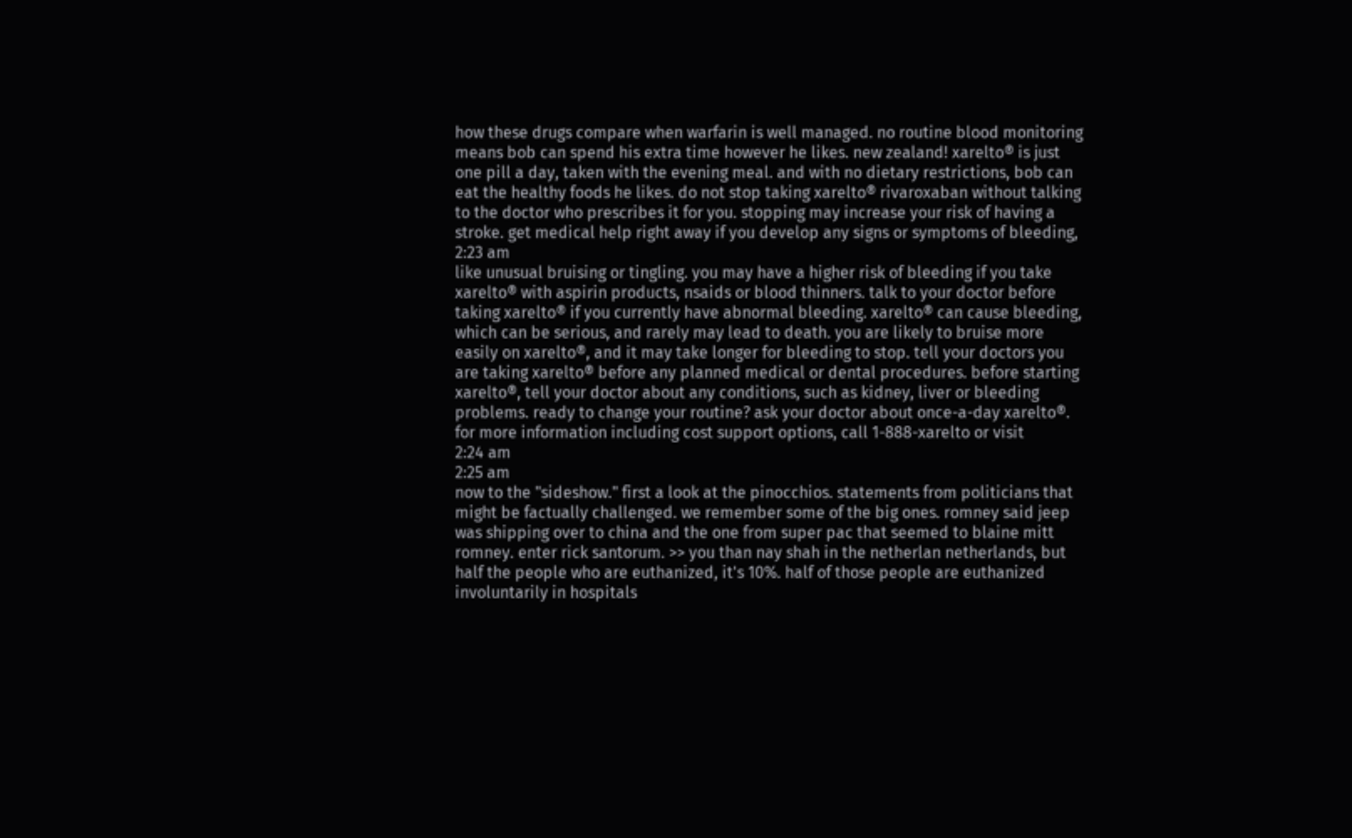how these drugs compare when warfarin is well managed. no routine blood monitoring means bob can spend his extra time however he likes. new zealand! xarelto® is just one pill a day, taken with the evening meal. and with no dietary restrictions, bob can eat the healthy foods he likes. do not stop taking xarelto® rivaroxaban without talking to the doctor who prescribes it for you. stopping may increase your risk of having a stroke. get medical help right away if you develop any signs or symptoms of bleeding,
2:23 am
like unusual bruising or tingling. you may have a higher risk of bleeding if you take xarelto® with aspirin products, nsaids or blood thinners. talk to your doctor before taking xarelto® if you currently have abnormal bleeding. xarelto® can cause bleeding, which can be serious, and rarely may lead to death. you are likely to bruise more easily on xarelto®, and it may take longer for bleeding to stop. tell your doctors you are taking xarelto® before any planned medical or dental procedures. before starting xarelto®, tell your doctor about any conditions, such as kidney, liver or bleeding problems. ready to change your routine? ask your doctor about once-a-day xarelto®. for more information including cost support options, call 1-888-xarelto or visit
2:24 am
2:25 am
now to the "sideshow." first a look at the pinocchios. statements from politicians that might be factually challenged. we remember some of the big ones. romney said jeep was shipping over to china and the one from super pac that seemed to blaine mitt romney. enter rick santorum. >> you than nay shah in the netherlan netherlands, but half the people who are euthanized, it's 10%. half of those people are euthanized involuntarily in hospitals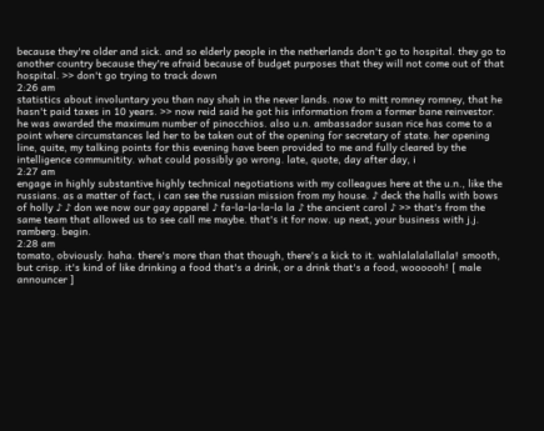because they're older and sick. and so elderly people in the netherlands don't go to hospital. they go to another country because they're afraid because of budget purposes that they will not come out of that hospital. >> don't go trying to track down
2:26 am
statistics about involuntary you than nay shah in the never lands. now to mitt romney romney, that he hasn't paid taxes in 10 years. >> now reid said he got his information from a former bane reinvestor. he was awarded the maximum number of pinocchios. also u.n. ambassador susan rice has come to a point where circumstances led her to be taken out of the opening for secretary of state. her opening line, quite, my talking points for this evening have been provided to me and fully cleared by the intelligence communitity. what could possibly go wrong. late, quote, day after day, i
2:27 am
engage in highly substantive highly technical negotiations with my colleagues here at the u.n., like the russians. as a matter of fact, i can see the russian mission from my house. ♪ deck the halls with bows of holly ♪ ♪ don we now our gay apparel ♪ fa-la-la-la-la la ♪ the ancient carol ♪ >> that's from the same team that allowed us to see call me maybe. that's it for now. up next, your business with j.j. ramberg. begin.
2:28 am
tomato, obviously. haha. there's more than that though, there's a kick to it. wahlalalalallala! smooth, but crisp. it's kind of like drinking a food that's a drink, or a drink that's a food, woooooh! [ male announcer ]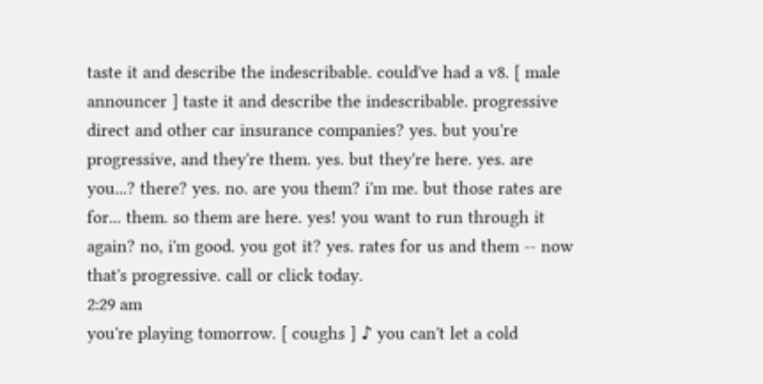taste it and describe the indescribable. could've had a v8. [ male announcer ] taste it and describe the indescribable. progressive direct and other car insurance companies? yes. but you're progressive, and they're them. yes. but they're here. yes. are you...? there? yes. no. are you them? i'm me. but those rates are for... them. so them are here. yes! you want to run through it again? no, i'm good. you got it? yes. rates for us and them -- now that's progressive. call or click today.
2:29 am
you're playing tomorrow. [ coughs ] ♪ you can't let a cold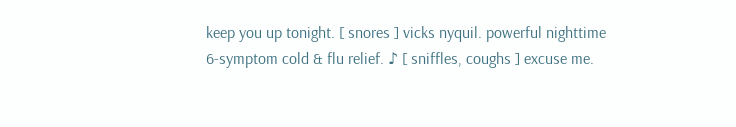keep you up tonight. [ snores ] vicks nyquil. powerful nighttime 6-symptom cold & flu relief. ♪ [ sniffles, coughs ] excuse me.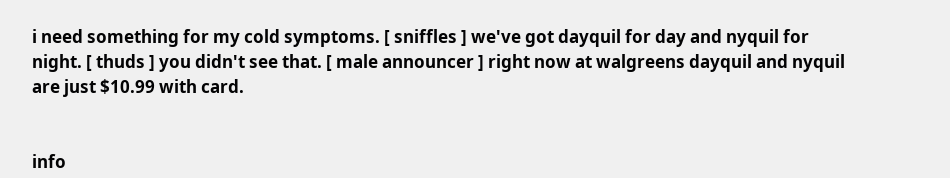i need something for my cold symptoms. [ sniffles ] we've got dayquil for day and nyquil for night. [ thuds ] you didn't see that. [ male announcer ] right now at walgreens dayquil and nyquil are just $10.99 with card.


info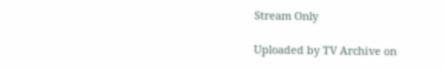Stream Only

Uploaded by TV Archive on